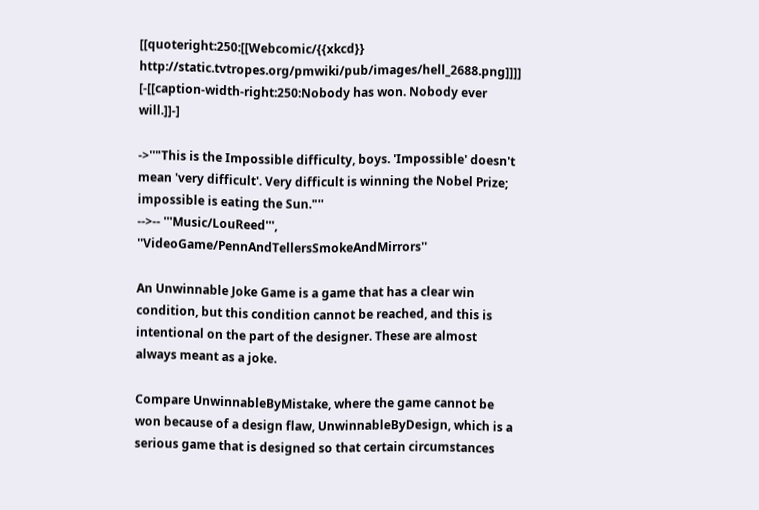[[quoteright:250:[[Webcomic/{{xkcd}} http://static.tvtropes.org/pmwiki/pub/images/hell_2688.png]]]]
[-[[caption-width-right:250:Nobody has won. Nobody ever will.]]-]

->''"This is the Impossible difficulty, boys. 'Impossible' doesn't mean 'very difficult'. Very difficult is winning the Nobel Prize; impossible is eating the Sun."''
-->-- '''Music/LouReed''', ''VideoGame/PennAndTellersSmokeAndMirrors''

An Unwinnable Joke Game is a game that has a clear win condition, but this condition cannot be reached, and this is intentional on the part of the designer. These are almost always meant as a joke.

Compare UnwinnableByMistake, where the game cannot be won because of a design flaw, UnwinnableByDesign, which is a serious game that is designed so that certain circumstances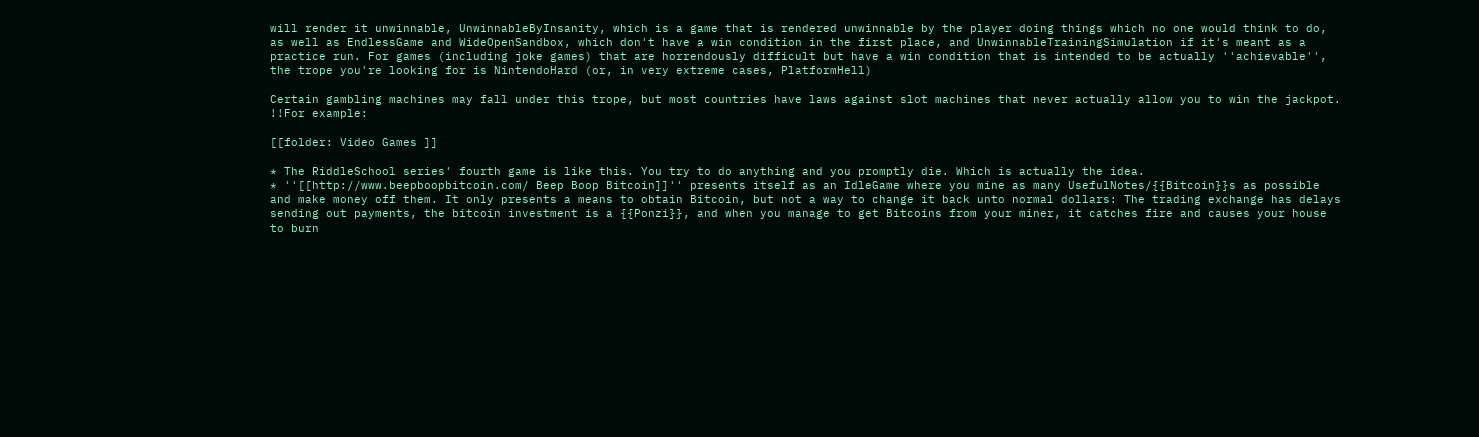will render it unwinnable, UnwinnableByInsanity, which is a game that is rendered unwinnable by the player doing things which no one would think to do, as well as EndlessGame and WideOpenSandbox, which don't have a win condition in the first place, and UnwinnableTrainingSimulation if it's meant as a practice run. For games (including joke games) that are horrendously difficult but have a win condition that is intended to be actually ''achievable'', the trope you're looking for is NintendoHard (or, in very extreme cases, PlatformHell)

Certain gambling machines may fall under this trope, but most countries have laws against slot machines that never actually allow you to win the jackpot.
!!For example:

[[folder: Video Games ]]

* The RiddleSchool series' fourth game is like this. You try to do anything and you promptly die. Which is actually the idea.
* ''[[http://www.beepboopbitcoin.com/ Beep Boop Bitcoin]]'' presents itself as an IdleGame where you mine as many UsefulNotes/{{Bitcoin}}s as possible and make money off them. It only presents a means to obtain Bitcoin, but not a way to change it back unto normal dollars: The trading exchange has delays sending out payments, the bitcoin investment is a {{Ponzi}}, and when you manage to get Bitcoins from your miner, it catches fire and causes your house to burn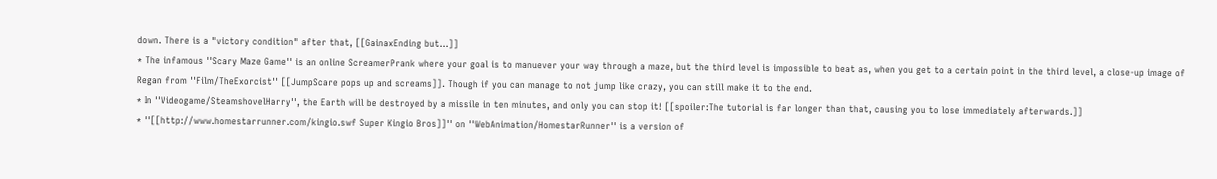down. There is a "victory condition" after that, [[GainaxEnding but...]]
* The infamous ''Scary Maze Game'' is an online ScreamerPrank where your goal is to manuever your way through a maze, but the third level is impossible to beat as, when you get to a certain point in the third level, a close-up image of Regan from ''Film/TheExorcist'' [[JumpScare pops up and screams]]. Though if you can manage to not jump like crazy, you can still make it to the end.
* In ''Videogame/SteamshovelHarry'', the Earth will be destroyed by a missile in ten minutes, and only you can stop it! [[spoiler:The tutorial is far longer than that, causing you to lose immediately afterwards.]]
* ''[[http://www.homestarrunner.com/kingio.swf Super Kingio Bros]]'' on ''WebAnimation/HomestarRunner'' is a version of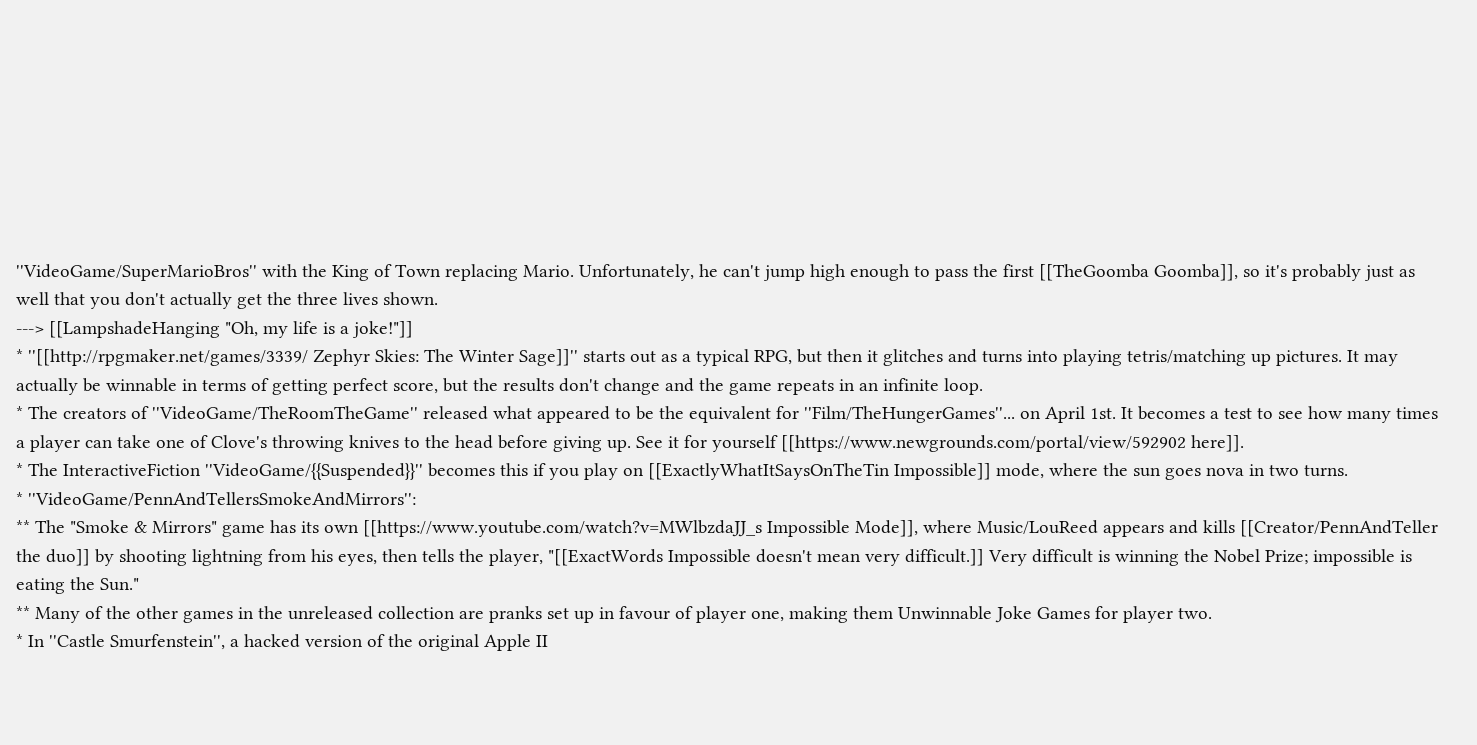''VideoGame/SuperMarioBros'' with the King of Town replacing Mario. Unfortunately, he can't jump high enough to pass the first [[TheGoomba Goomba]], so it's probably just as well that you don't actually get the three lives shown.
---> [[LampshadeHanging "Oh, my life is a joke!"]]
* ''[[http://rpgmaker.net/games/3339/ Zephyr Skies: The Winter Sage]]'' starts out as a typical RPG, but then it glitches and turns into playing tetris/matching up pictures. It may actually be winnable in terms of getting perfect score, but the results don't change and the game repeats in an infinite loop.
* The creators of ''VideoGame/TheRoomTheGame'' released what appeared to be the equivalent for ''Film/TheHungerGames''... on April 1st. It becomes a test to see how many times a player can take one of Clove's throwing knives to the head before giving up. See it for yourself [[https://www.newgrounds.com/portal/view/592902 here]].
* The InteractiveFiction ''VideoGame/{{Suspended}}'' becomes this if you play on [[ExactlyWhatItSaysOnTheTin Impossible]] mode, where the sun goes nova in two turns.
* ''VideoGame/PennAndTellersSmokeAndMirrors'':
** The "Smoke & Mirrors" game has its own [[https://www.youtube.com/watch?v=MWlbzdaJJ_s Impossible Mode]], where Music/LouReed appears and kills [[Creator/PennAndTeller the duo]] by shooting lightning from his eyes, then tells the player, "[[ExactWords Impossible doesn't mean very difficult.]] Very difficult is winning the Nobel Prize; impossible is eating the Sun."
** Many of the other games in the unreleased collection are pranks set up in favour of player one, making them Unwinnable Joke Games for player two.
* In ''Castle Smurfenstein'', a hacked version of the original Apple II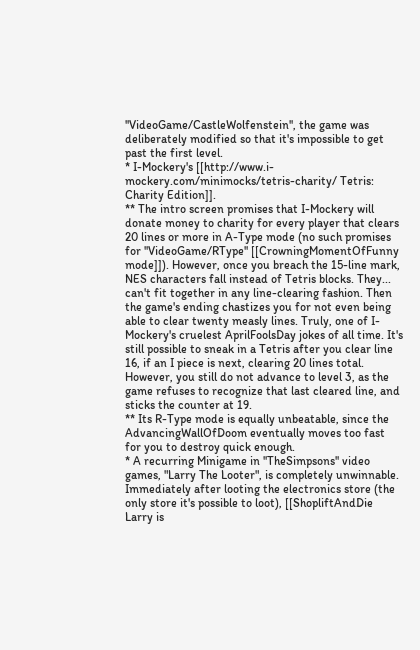''VideoGame/CastleWolfenstein'', the game was deliberately modified so that it's impossible to get past the first level.
* I-Mockery's [[http://www.i-mockery.com/minimocks/tetris-charity/ Tetris: Charity Edition]].
** The intro screen promises that I-Mockery will donate money to charity for every player that clears 20 lines or more in A-Type mode (no such promises for ''VideoGame/RType'' [[CrowningMomentOfFunny mode]]). However, once you breach the 15-line mark, NES characters fall instead of Tetris blocks. They... can't fit together in any line-clearing fashion. Then the game's ending chastizes you for not even being able to clear twenty measly lines. Truly, one of I-Mockery's cruelest AprilFoolsDay jokes of all time. It's still possible to sneak in a Tetris after you clear line 16, if an I piece is next, clearing 20 lines total. However, you still do not advance to level 3, as the game refuses to recognize that last cleared line, and sticks the counter at 19.
** Its R-Type mode is equally unbeatable, since the AdvancingWallOfDoom eventually moves too fast for you to destroy quick enough.
* A recurring Minigame in ''TheSimpsons'' video games, "Larry The Looter", is completely unwinnable. Immediately after looting the electronics store (the only store it's possible to loot), [[ShopliftAndDie Larry is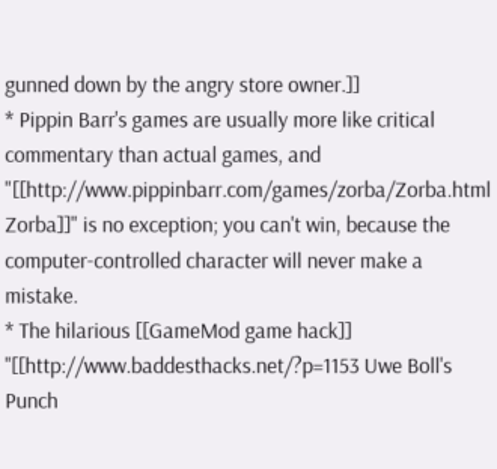gunned down by the angry store owner.]]
* Pippin Barr's games are usually more like critical commentary than actual games, and "[[http://www.pippinbarr.com/games/zorba/Zorba.html Zorba]]" is no exception; you can't win, because the computer-controlled character will never make a mistake.
* The hilarious [[GameMod game hack]] ''[[http://www.baddesthacks.net/?p=1153 Uwe Boll's Punch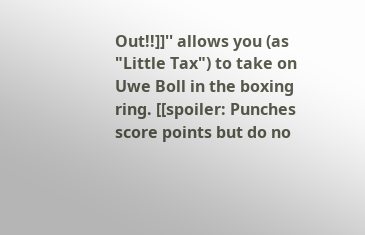Out!!]]'' allows you (as "Little Tax") to take on Uwe Boll in the boxing ring. [[spoiler: Punches score points but do no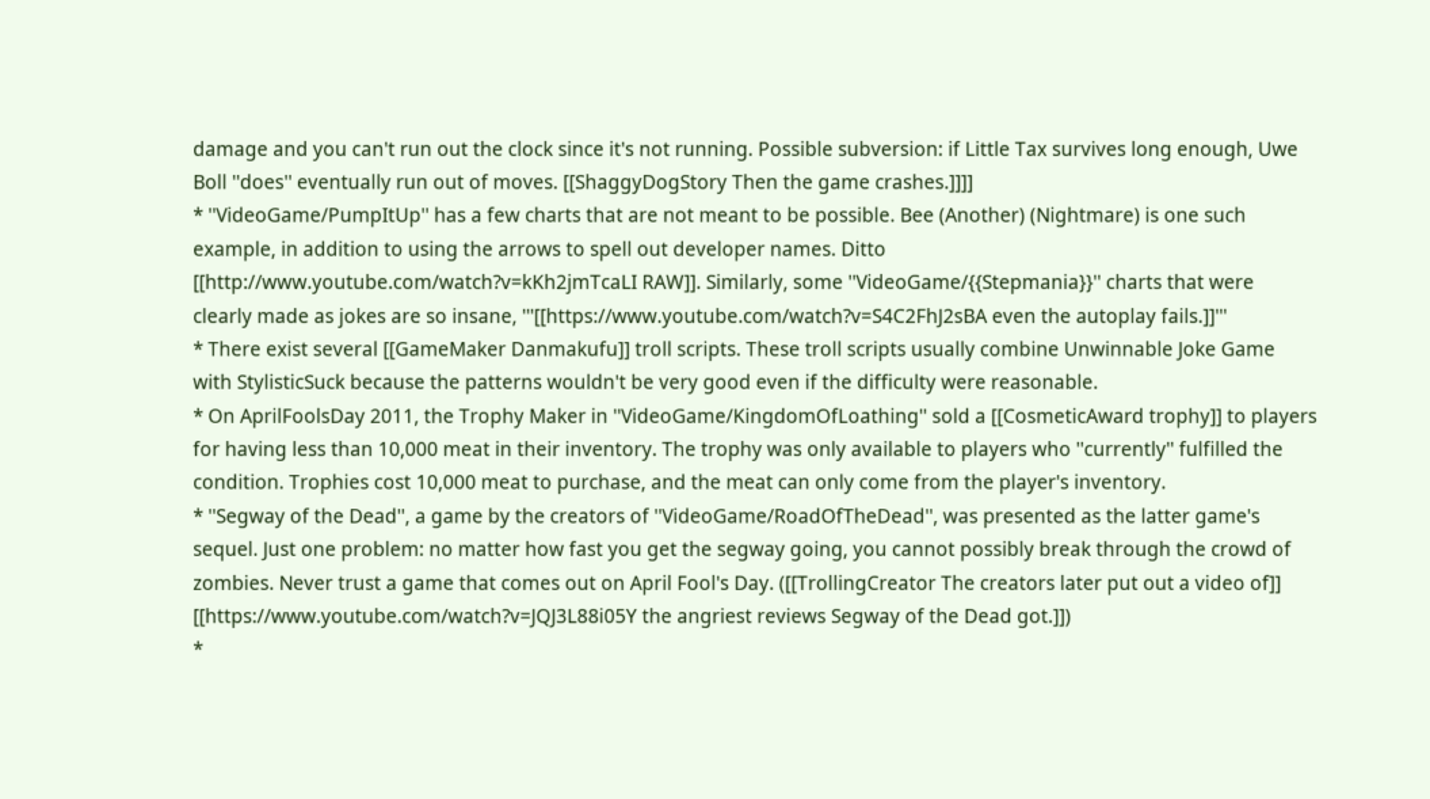damage and you can't run out the clock since it's not running. Possible subversion: if Little Tax survives long enough, Uwe Boll ''does'' eventually run out of moves. [[ShaggyDogStory Then the game crashes.]]]]
* ''VideoGame/PumpItUp'' has a few charts that are not meant to be possible. Bee (Another) (Nightmare) is one such example, in addition to using the arrows to spell out developer names. Ditto [[http://www.youtube.com/watch?v=kKh2jmTcaLI RAW]]. Similarly, some ''VideoGame/{{Stepmania}}'' charts that were clearly made as jokes are so insane, '''[[https://www.youtube.com/watch?v=S4C2FhJ2sBA even the autoplay fails.]]'''
* There exist several [[GameMaker Danmakufu]] troll scripts. These troll scripts usually combine Unwinnable Joke Game with StylisticSuck because the patterns wouldn't be very good even if the difficulty were reasonable.
* On AprilFoolsDay 2011, the Trophy Maker in ''VideoGame/KingdomOfLoathing'' sold a [[CosmeticAward trophy]] to players for having less than 10,000 meat in their inventory. The trophy was only available to players who ''currently'' fulfilled the condition. Trophies cost 10,000 meat to purchase, and the meat can only come from the player's inventory.
* ''Segway of the Dead'', a game by the creators of ''VideoGame/RoadOfTheDead'', was presented as the latter game's sequel. Just one problem: no matter how fast you get the segway going, you cannot possibly break through the crowd of zombies. Never trust a game that comes out on April Fool's Day. ([[TrollingCreator The creators later put out a video of]] [[https://www.youtube.com/watch?v=JQJ3L88i05Y the angriest reviews Segway of the Dead got.]])
*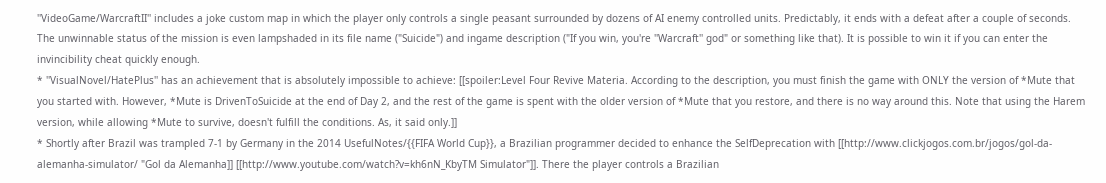''VideoGame/WarcraftII'' includes a joke custom map in which the player only controls a single peasant surrounded by dozens of AI enemy controlled units. Predictably, it ends with a defeat after a couple of seconds. The unwinnable status of the mission is even lampshaded in its file name ("Suicide") and ingame description ("If you win, you're ''Warcraft'' god" or something like that). It is possible to win it if you can enter the invincibility cheat quickly enough.
* ''VisualNovel/HatePlus'' has an achievement that is absolutely impossible to achieve: [[spoiler:Level Four Revive Materia. According to the description, you must finish the game with ONLY the version of *Mute that you started with. However, *Mute is DrivenToSuicide at the end of Day 2, and the rest of the game is spent with the older version of *Mute that you restore, and there is no way around this. Note that using the Harem version, while allowing *Mute to survive, doesn't fulfill the conditions. As, it said only.]]
* Shortly after Brazil was trampled 7-1 by Germany in the 2014 UsefulNotes/{{FIFA World Cup}}, a Brazilian programmer decided to enhance the SelfDeprecation with [[http://www.clickjogos.com.br/jogos/gol-da-alemanha-simulator/ "Gol da Alemanha]] [[http://www.youtube.com/watch?v=kh6nN_KbyTM Simulator"]]. There the player controls a Brazilian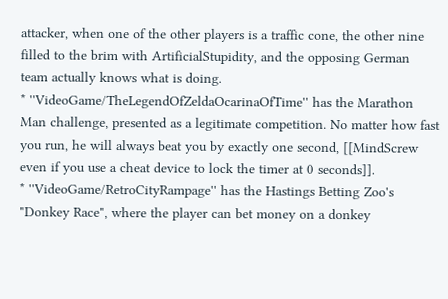attacker, when one of the other players is a traffic cone, the other nine filled to the brim with ArtificialStupidity, and the opposing German team actually knows what is doing.
* ''VideoGame/TheLegendOfZeldaOcarinaOfTime'' has the Marathon Man challenge, presented as a legitimate competition. No matter how fast you run, he will always beat you by exactly one second, [[MindScrew even if you use a cheat device to lock the timer at 0 seconds]].
* ''VideoGame/RetroCityRampage'' has the Hastings Betting Zoo's "Donkey Race", where the player can bet money on a donkey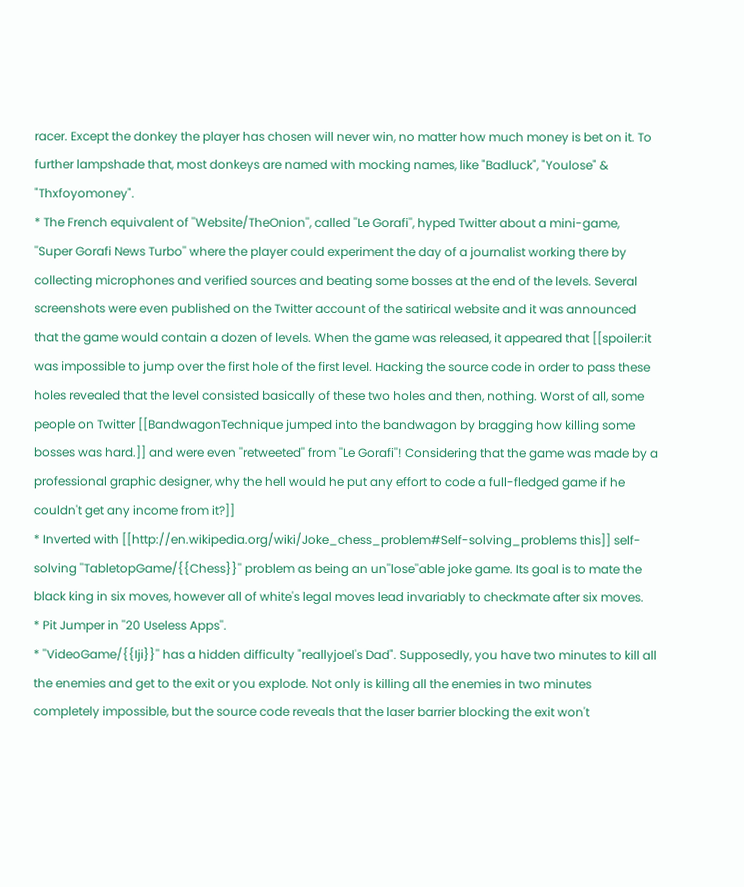racer. Except the donkey the player has chosen will never win, no matter how much money is bet on it. To further lampshade that, most donkeys are named with mocking names, like "Badluck", "Youlose" & "Thxfoyomoney".
* The French equivalent of ''Website/TheOnion'', called ''Le Gorafi'', hyped Twitter about a mini-game, ''Super Gorafi News Turbo'' where the player could experiment the day of a journalist working there by collecting microphones and verified sources and beating some bosses at the end of the levels. Several screenshots were even published on the Twitter account of the satirical website and it was announced that the game would contain a dozen of levels. When the game was released, it appeared that [[spoiler:it was impossible to jump over the first hole of the first level. Hacking the source code in order to pass these holes revealed that the level consisted basically of these two holes and then, nothing. Worst of all, some people on Twitter [[BandwagonTechnique jumped into the bandwagon by bragging how killing some bosses was hard.]] and were even ''retweeted'' from ''Le Gorafi''! Considering that the game was made by a professional graphic designer, why the hell would he put any effort to code a full-fledged game if he couldn't get any income from it?]]
* Inverted with [[http://en.wikipedia.org/wiki/Joke_chess_problem#Self-solving_problems this]] self-solving ''TabletopGame/{{Chess}}'' problem as being an un''lose''able joke game. Its goal is to mate the black king in six moves, however all of white's legal moves lead invariably to checkmate after six moves.
* Pit Jumper in ''20 Useless Apps''.
* ''VideoGame/{{Iji}}'' has a hidden difficulty "reallyjoel's Dad". Supposedly, you have two minutes to kill all the enemies and get to the exit or you explode. Not only is killing all the enemies in two minutes completely impossible, but the source code reveals that the laser barrier blocking the exit won't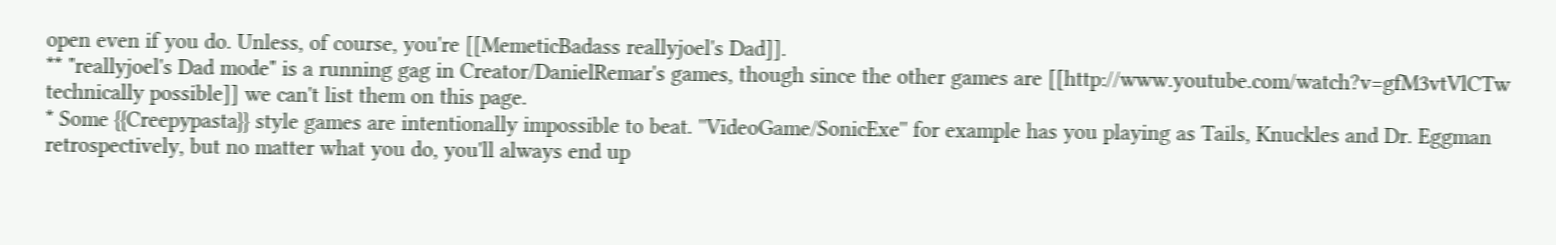open even if you do. Unless, of course, you're [[MemeticBadass reallyjoel's Dad]].
** "reallyjoel's Dad mode" is a running gag in Creator/DanielRemar's games, though since the other games are [[http://www.youtube.com/watch?v=gfM3vtVlCTw technically possible]] we can't list them on this page.
* Some {{Creepypasta}} style games are intentionally impossible to beat. ''VideoGame/SonicExe'' for example has you playing as Tails, Knuckles and Dr. Eggman retrospectively, but no matter what you do, you'll always end up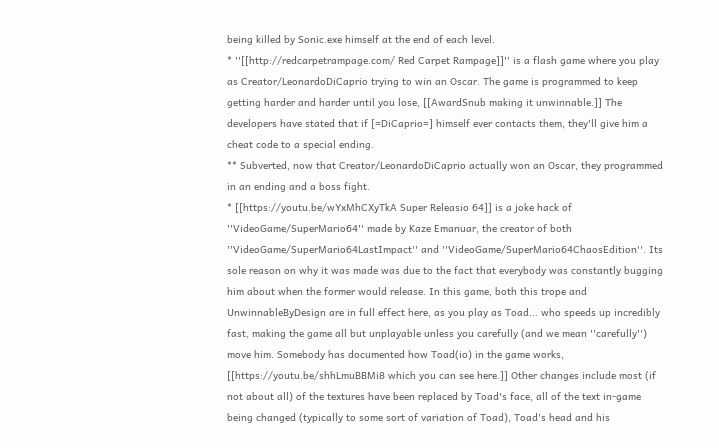being killed by Sonic.exe himself at the end of each level.
* ''[[http://redcarpetrampage.com/ Red Carpet Rampage]]'' is a flash game where you play as Creator/LeonardoDiCaprio trying to win an Oscar. The game is programmed to keep getting harder and harder until you lose, [[AwardSnub making it unwinnable.]] The developers have stated that if [=DiCaprio=] himself ever contacts them, they'll give him a cheat code to a special ending.
** Subverted, now that Creator/LeonardoDiCaprio actually won an Oscar, they programmed in an ending and a boss fight.
* [[https://youtu.be/wYxMhCXyTkA Super Releasio 64]] is a joke hack of ''VideoGame/SuperMario64'' made by Kaze Emanuar, the creator of both ''VideoGame/SuperMario64LastImpact'' and ''VideoGame/SuperMario64ChaosEdition''. Its sole reason on why it was made was due to the fact that everybody was constantly bugging him about when the former would release. In this game, both this trope and UnwinnableByDesign are in full effect here, as you play as Toad... who speeds up incredibly fast, making the game all but unplayable unless you carefully (and we mean ''carefully'') move him. Somebody has documented how Toad(io) in the game works, [[https://youtu.be/shhLmuBBMi8 which you can see here.]] Other changes include most (if not about all) of the textures have been replaced by Toad's face, all of the text in-game being changed (typically to some sort of variation of Toad), Toad's head and his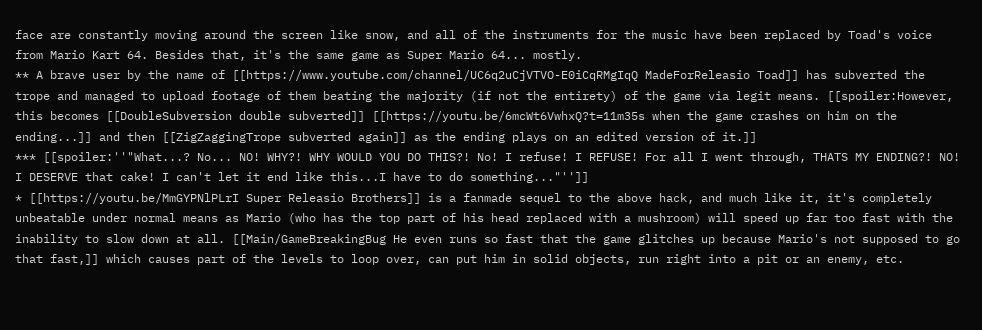face are constantly moving around the screen like snow, and all of the instruments for the music have been replaced by Toad's voice from Mario Kart 64. Besides that, it's the same game as Super Mario 64... mostly.
** A brave user by the name of [[https://www.youtube.com/channel/UC6q2uCjVTVO-E0iCqRMgIqQ MadeForReleasio Toad]] has subverted the trope and managed to upload footage of them beating the majority (if not the entirety) of the game via legit means. [[spoiler:However, this becomes [[DoubleSubversion double subverted]] [[https://youtu.be/6mcWt6VwhxQ?t=11m35s when the game crashes on him on the ending...]] and then [[ZigZaggingTrope subverted again]] as the ending plays on an edited version of it.]]
*** [[spoiler:''"What...? No... NO! WHY?! WHY WOULD YOU DO THIS?! No! I refuse! I REFUSE! For all I went through, THATS MY ENDING?! NO! I DESERVE that cake! I can't let it end like this...I have to do something..."'']]
* [[https://youtu.be/MmGYPNlPLrI Super Releasio Brothers]] is a fanmade sequel to the above hack, and much like it, it's completely unbeatable under normal means as Mario (who has the top part of his head replaced with a mushroom) will speed up far too fast with the inability to slow down at all. [[Main/GameBreakingBug He even runs so fast that the game glitches up because Mario's not supposed to go that fast,]] which causes part of the levels to loop over, can put him in solid objects, run right into a pit or an enemy, etc.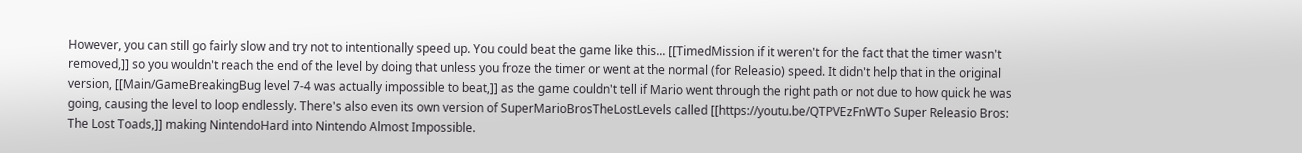However, you can still go fairly slow and try not to intentionally speed up. You could beat the game like this... [[TimedMission if it weren't for the fact that the timer wasn't removed,]] so you wouldn't reach the end of the level by doing that unless you froze the timer or went at the normal (for Releasio) speed. It didn't help that in the original version, [[Main/GameBreakingBug level 7-4 was actually impossible to beat,]] as the game couldn't tell if Mario went through the right path or not due to how quick he was going, causing the level to loop endlessly. There's also even its own version of SuperMarioBrosTheLostLevels called [[https://youtu.be/QTPVEzFnWTo Super Releasio Bros: The Lost Toads,]] making NintendoHard into Nintendo Almost Impossible.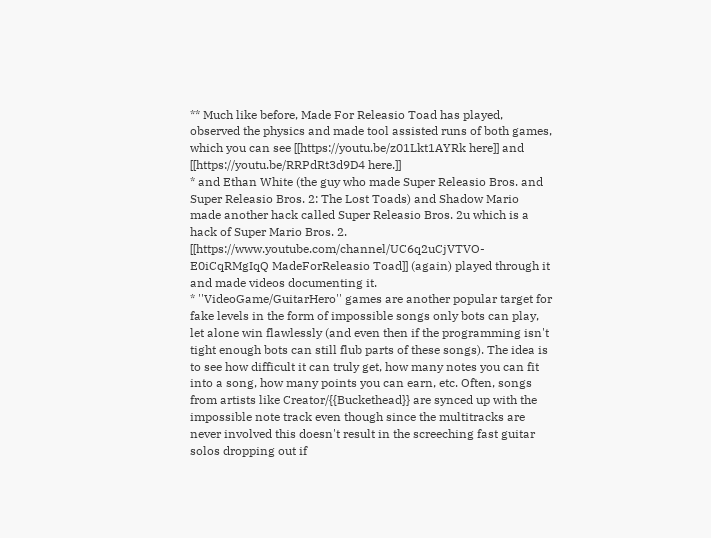** Much like before, Made For Releasio Toad has played, observed the physics and made tool assisted runs of both games, which you can see [[https://youtu.be/z01Lkt1AYRk here]] and [[https://youtu.be/RRPdRt3d9D4 here.]]
* and Ethan White (the guy who made Super Releasio Bros. and Super Releasio Bros. 2: The Lost Toads) and Shadow Mario made another hack called Super Releasio Bros. 2u which is a hack of Super Mario Bros. 2. [[https://www.youtube.com/channel/UC6q2uCjVTVO-E0iCqRMgIqQ MadeForReleasio Toad]] (again) played through it and made videos documenting it.
* ''VideoGame/GuitarHero'' games are another popular target for fake levels in the form of impossible songs only bots can play, let alone win flawlessly (and even then if the programming isn't tight enough bots can still flub parts of these songs). The idea is to see how difficult it can truly get, how many notes you can fit into a song, how many points you can earn, etc. Often, songs from artists like Creator/{{Buckethead}} are synced up with the impossible note track even though since the multitracks are never involved this doesn't result in the screeching fast guitar solos dropping out if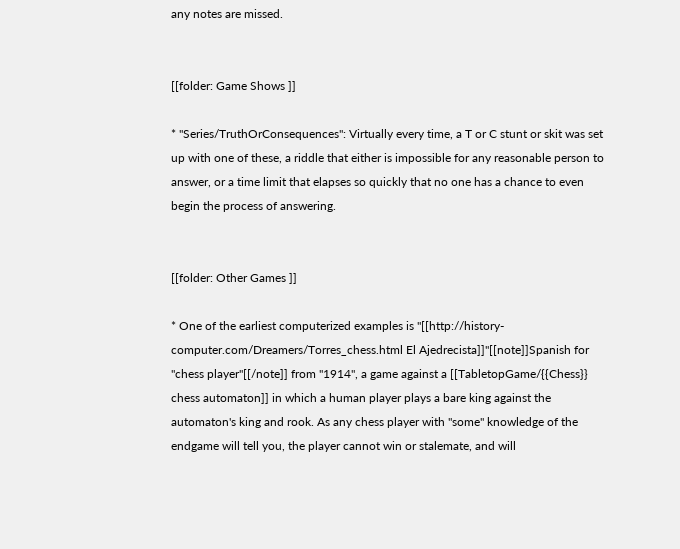any notes are missed.


[[folder: Game Shows ]]

* ''Series/TruthOrConsequences'': Virtually every time, a T or C stunt or skit was set up with one of these, a riddle that either is impossible for any reasonable person to answer, or a time limit that elapses so quickly that no one has a chance to even begin the process of answering.


[[folder: Other Games ]]

* One of the earliest computerized examples is ''[[http://history-computer.com/Dreamers/Torres_chess.html El Ajedrecista]]''[[note]]Spanish for "chess player"[[/note]] from ''1914'', a game against a [[TabletopGame/{{Chess}} chess automaton]] in which a human player plays a bare king against the automaton's king and rook. As any chess player with ''some'' knowledge of the endgame will tell you, the player cannot win or stalemate, and will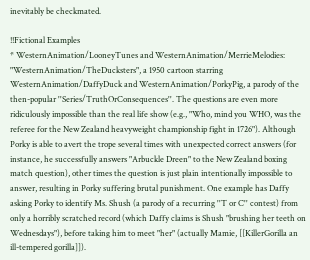inevitably be checkmated.

!!Fictional Examples
* WesternAnimation/LooneyTunes and WesternAnimation/MerrieMelodies: "WesternAnimation/TheDucksters", a 1950 cartoon starring WesternAnimation/DaffyDuck and WesternAnimation/PorkyPig, a parody of the then-popular ''Series/TruthOrConsequences''. The questions are even more ridiculously impossible than the real life show (e.g., "Who, mind you WHO, was the referee for the New Zealand heavyweight championship fight in 1726"). Although Porky is able to avert the trope several times with unexpected correct answers (for instance, he successfully answers "Arbuckle Dreen" to the New Zealand boxing match question), other times the question is just plain intentionally impossible to answer, resulting in Porky suffering brutal punishment. One example has Daffy asking Porky to identify Ms. Shush (a parody of a recurring ''T or C'' contest) from only a horribly scratched record (which Daffy claims is Shush "brushing her teeth on Wednesdays"), before taking him to meet "her" (actually Mamie, [[KillerGorilla an ill-tempered gorilla]]).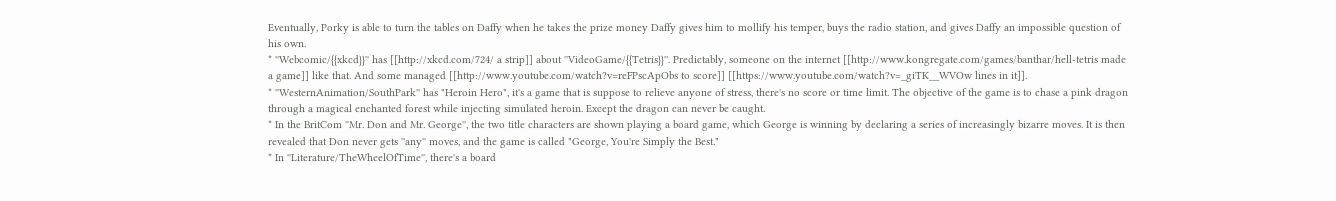Eventually, Porky is able to turn the tables on Daffy when he takes the prize money Daffy gives him to mollify his temper, buys the radio station, and gives Daffy an impossible question of his own.
* ''Webcomic/{{xkcd}}'' has [[http://xkcd.com/724/ a strip]] about ''VideoGame/{{Tetris}}''. Predictably, someone on the internet [[http://www.kongregate.com/games/banthar/hell-tetris made a game]] like that. And some managed [[http://www.youtube.com/watch?v=reFPscApObs to score]] [[https://www.youtube.com/watch?v=_giTK__WVOw lines in it]].
* ''WesternAnimation/SouthPark'' has "Heroin Hero", it's a game that is suppose to relieve anyone of stress, there's no score or time limit. The objective of the game is to chase a pink dragon through a magical enchanted forest while injecting simulated heroin. Except the dragon can never be caught.
* In the BritCom ''Mr. Don and Mr. George'', the two title characters are shown playing a board game, which George is winning by declaring a series of increasingly bizarre moves. It is then revealed that Don never gets ''any'' moves, and the game is called "George, You're Simply the Best."
* In ''Literature/TheWheelOfTime'', there's a board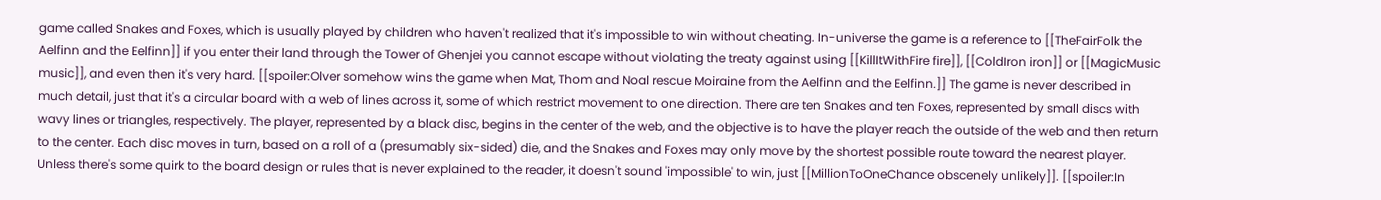game called Snakes and Foxes, which is usually played by children who haven't realized that it's impossible to win without cheating. In-universe the game is a reference to [[TheFairFolk the Aelfinn and the Eelfinn]] if you enter their land through the Tower of Ghenjei you cannot escape without violating the treaty against using [[KillItWithFire fire]], [[ColdIron iron]] or [[MagicMusic music]], and even then it's very hard. [[spoiler:Olver somehow wins the game when Mat, Thom and Noal rescue Moiraine from the Aelfinn and the Eelfinn.]] The game is never described in much detail, just that it's a circular board with a web of lines across it, some of which restrict movement to one direction. There are ten Snakes and ten Foxes, represented by small discs with wavy lines or triangles, respectively. The player, represented by a black disc, begins in the center of the web, and the objective is to have the player reach the outside of the web and then return to the center. Each disc moves in turn, based on a roll of a (presumably six-sided) die, and the Snakes and Foxes may only move by the shortest possible route toward the nearest player. Unless there's some quirk to the board design or rules that is never explained to the reader, it doesn't sound 'impossible' to win, just [[MillionToOneChance obscenely unlikely]]. [[spoiler:In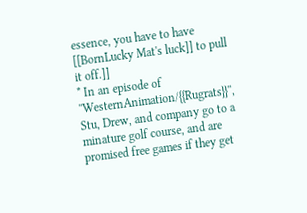essence, you have to have [[BornLucky Mat's luck]] to pull it off.]]
* In an episode of ''WesternAnimation/{{Rugrats}}'', Stu, Drew, and company go to a minature golf course, and are promised free games if they get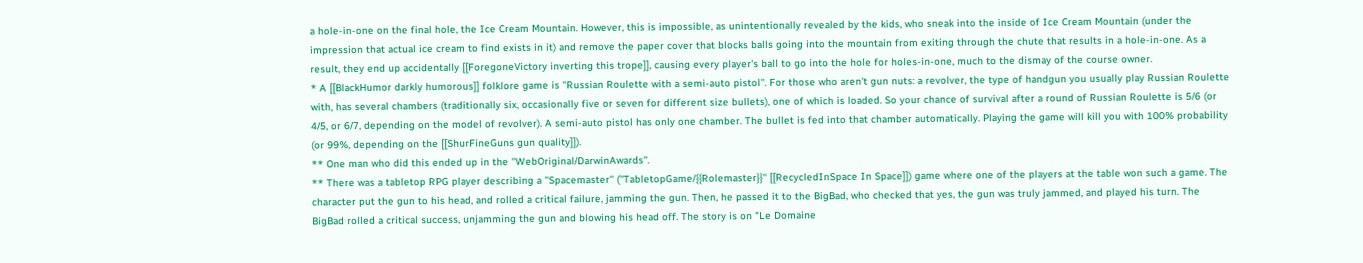a hole-in-one on the final hole, the Ice Cream Mountain. However, this is impossible, as unintentionally revealed by the kids, who sneak into the inside of Ice Cream Mountain (under the impression that actual ice cream to find exists in it) and remove the paper cover that blocks balls going into the mountain from exiting through the chute that results in a hole-in-one. As a result, they end up accidentally [[ForegoneVictory inverting this trope]], causing every player's ball to go into the hole for holes-in-one, much to the dismay of the course owner.
* A [[BlackHumor darkly humorous]] folklore game is ''Russian Roulette with a semi-auto pistol''. For those who aren't gun nuts: a revolver, the type of handgun you usually play Russian Roulette with, has several chambers (traditionally six, occasionally five or seven for different size bullets), one of which is loaded. So your chance of survival after a round of Russian Roulette is 5/6 (or 4/5, or 6/7, depending on the model of revolver). A semi-auto pistol has only one chamber. The bullet is fed into that chamber automatically. Playing the game will kill you with 100% probability (or 99%, depending on the [[ShurFineGuns gun quality]]).
** One man who did this ended up in the ''WebOriginal/DarwinAwards''.
** There was a tabletop RPG player describing a ''Spacemaster'' (''TabletopGame/{{Rolemaster}}'' [[RecycledInSpace In Space]]) game where one of the players at the table won such a game. The character put the gun to his head, and rolled a critical failure, jamming the gun. Then, he passed it to the BigBad, who checked that yes, the gun was truly jammed, and played his turn. The BigBad rolled a critical success, unjamming the gun and blowing his head off. The story is on "Le Domaine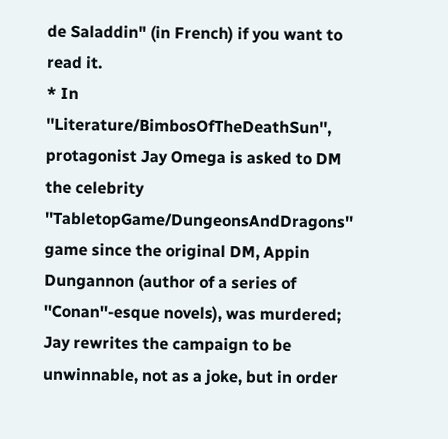de Saladdin" (in French) if you want to read it.
* In ''Literature/BimbosOfTheDeathSun'', protagonist Jay Omega is asked to DM the celebrity ''TabletopGame/DungeonsAndDragons'' game since the original DM, Appin Dungannon (author of a series of ''Conan''-esque novels), was murdered; Jay rewrites the campaign to be unwinnable, not as a joke, but in order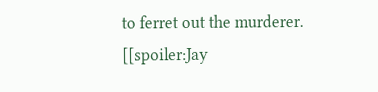to ferret out the murderer. [[spoiler:Jay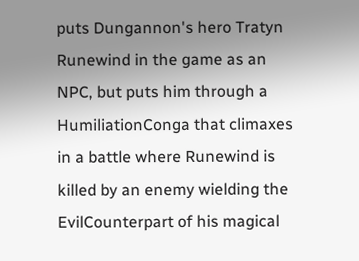puts Dungannon's hero Tratyn Runewind in the game as an NPC, but puts him through a HumiliationConga that climaxes in a battle where Runewind is killed by an enemy wielding the EvilCounterpart of his magical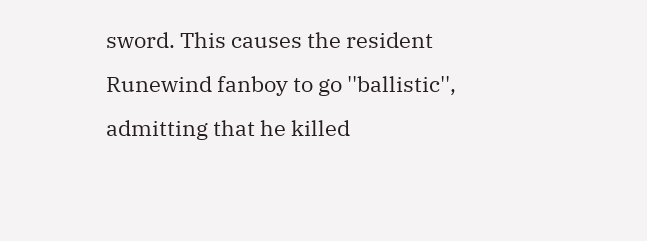sword. This causes the resident Runewind fanboy to go ''ballistic'', admitting that he killed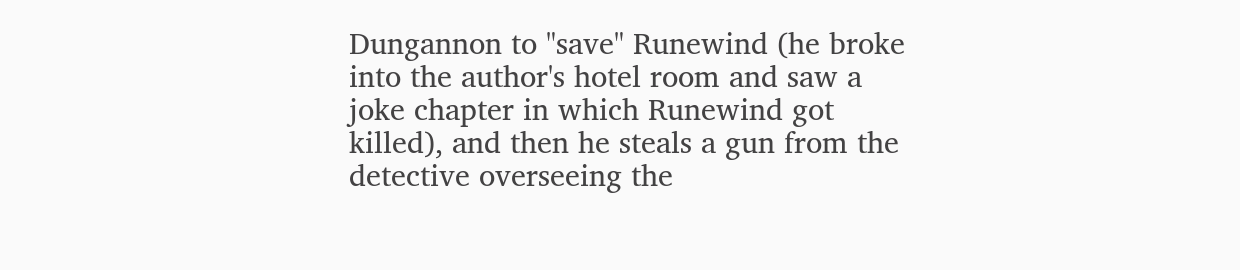Dungannon to "save" Runewind (he broke into the author's hotel room and saw a joke chapter in which Runewind got killed), and then he steals a gun from the detective overseeing the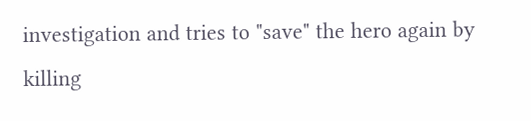investigation and tries to "save" the hero again by killing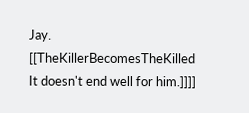Jay. [[TheKillerBecomesTheKilled It doesn't end well for him.]]]]